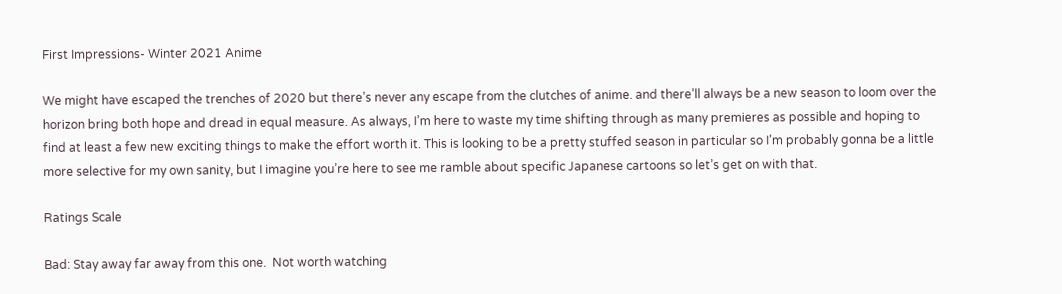First Impressions- Winter 2021 Anime

We might have escaped the trenches of 2020 but there’s never any escape from the clutches of anime. and there’ll always be a new season to loom over the horizon bring both hope and dread in equal measure. As always, I’m here to waste my time shifting through as many premieres as possible and hoping to find at least a few new exciting things to make the effort worth it. This is looking to be a pretty stuffed season in particular so I’m probably gonna be a little more selective for my own sanity, but I imagine you’re here to see me ramble about specific Japanese cartoons so let’s get on with that.

Ratings Scale

Bad: Stay away far away from this one.  Not worth watching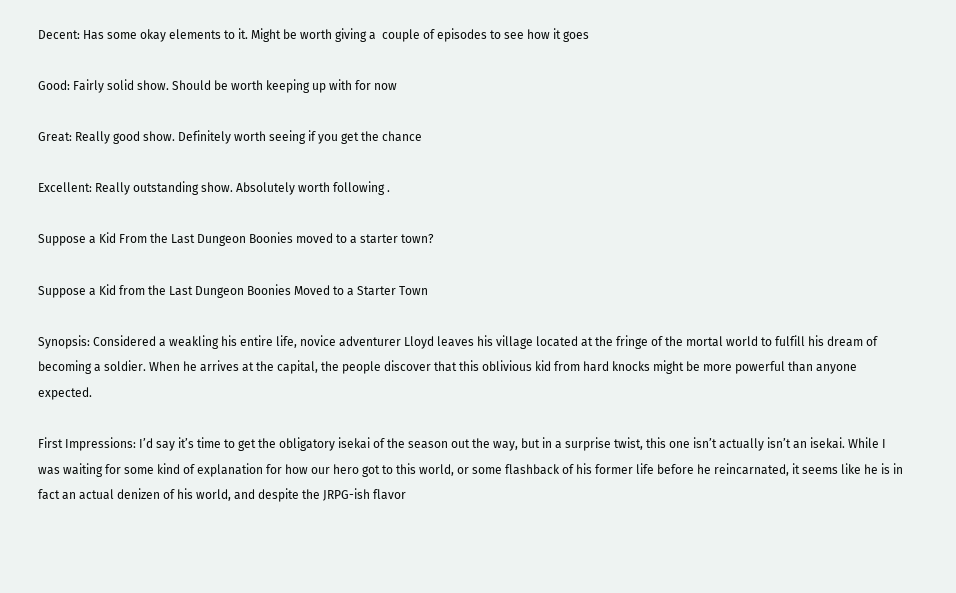Decent: Has some okay elements to it. Might be worth giving a  couple of episodes to see how it goes

Good: Fairly solid show. Should be worth keeping up with for now

Great: Really good show. Definitely worth seeing if you get the chance

Excellent: Really outstanding show. Absolutely worth following .

Suppose a Kid From the Last Dungeon Boonies moved to a starter town?

Suppose a Kid from the Last Dungeon Boonies Moved to a Starter Town

Synopsis: Considered a weakling his entire life, novice adventurer Lloyd leaves his village located at the fringe of the mortal world to fulfill his dream of becoming a soldier. When he arrives at the capital, the people discover that this oblivious kid from hard knocks might be more powerful than anyone expected.

First Impressions: I’d say it’s time to get the obligatory isekai of the season out the way, but in a surprise twist, this one isn’t actually isn’t an isekai. While I was waiting for some kind of explanation for how our hero got to this world, or some flashback of his former life before he reincarnated, it seems like he is in fact an actual denizen of his world, and despite the JRPG-ish flavor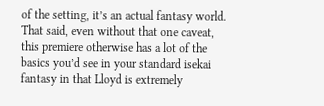of the setting, it’s an actual fantasy world. That said, even without that one caveat, this premiere otherwise has a lot of the basics you’d see in your standard isekai fantasy in that Lloyd is extremely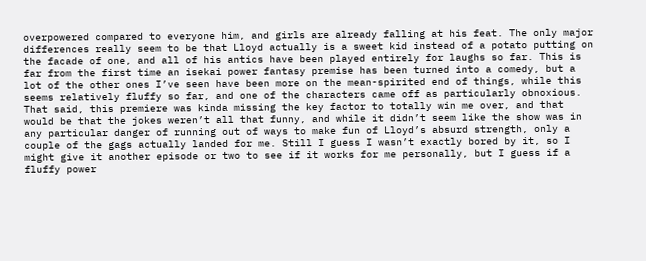overpowered compared to everyone him, and girls are already falling at his feat. The only major differences really seem to be that Lloyd actually is a sweet kid instead of a potato putting on the facade of one, and all of his antics have been played entirely for laughs so far. This is far from the first time an isekai power fantasy premise has been turned into a comedy, but a lot of the other ones I’ve seen have been more on the mean-spirited end of things, while this seems relatively fluffy so far, and one of the characters came off as particularly obnoxious. That said, this premiere was kinda missing the key factor to totally win me over, and that would be that the jokes weren’t all that funny, and while it didn’t seem like the show was in any particular danger of running out of ways to make fun of Lloyd’s absurd strength, only a couple of the gags actually landed for me. Still I guess I wasn’t exactly bored by it, so I might give it another episode or two to see if it works for me personally, but I guess if a fluffy power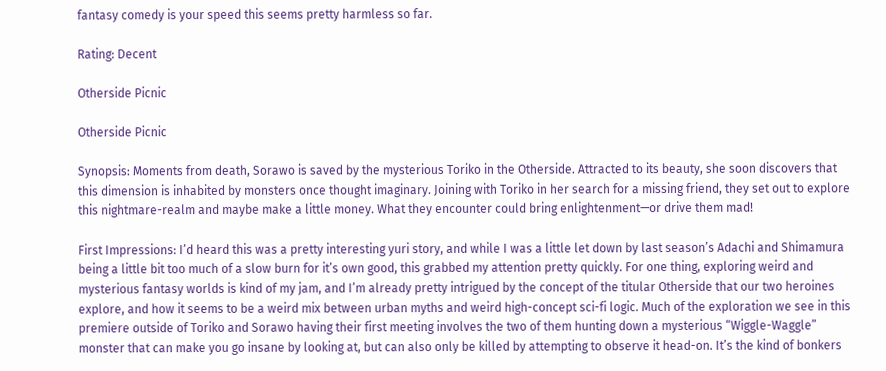fantasy comedy is your speed this seems pretty harmless so far.

Rating: Decent

Otherside Picnic

Otherside Picnic

Synopsis: Moments from death, Sorawo is saved by the mysterious Toriko in the Otherside. Attracted to its beauty, she soon discovers that this dimension is inhabited by monsters once thought imaginary. Joining with Toriko in her search for a missing friend, they set out to explore this nightmare-realm and maybe make a little money. What they encounter could bring enlightenment—or drive them mad!

First Impressions: I’d heard this was a pretty interesting yuri story, and while I was a little let down by last season’s Adachi and Shimamura being a little bit too much of a slow burn for it’s own good, this grabbed my attention pretty quickly. For one thing, exploring weird and mysterious fantasy worlds is kind of my jam, and I’m already pretty intrigued by the concept of the titular Otherside that our two heroines explore, and how it seems to be a weird mix between urban myths and weird high-concept sci-fi logic. Much of the exploration we see in this premiere outside of Toriko and Sorawo having their first meeting involves the two of them hunting down a mysterious “Wiggle-Waggle” monster that can make you go insane by looking at, but can also only be killed by attempting to observe it head-on. It’s the kind of bonkers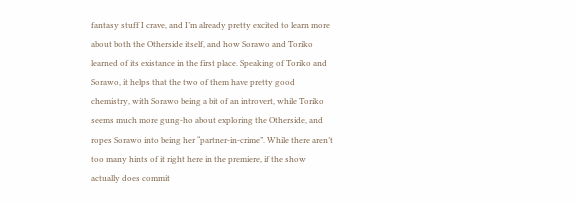fantasy stuff I crave, and I’m already pretty excited to learn more about both the Otherside itself, and how Sorawo and Toriko learned of its existance in the first place. Speaking of Toriko and Sorawo, it helps that the two of them have pretty good chemistry, with Sorawo being a bit of an introvert, while Toriko seems much more gung-ho about exploring the Otherside, and ropes Sorawo into being her “partner-in-crime”. While there aren’t too many hints of it right here in the premiere, if the show actually does commit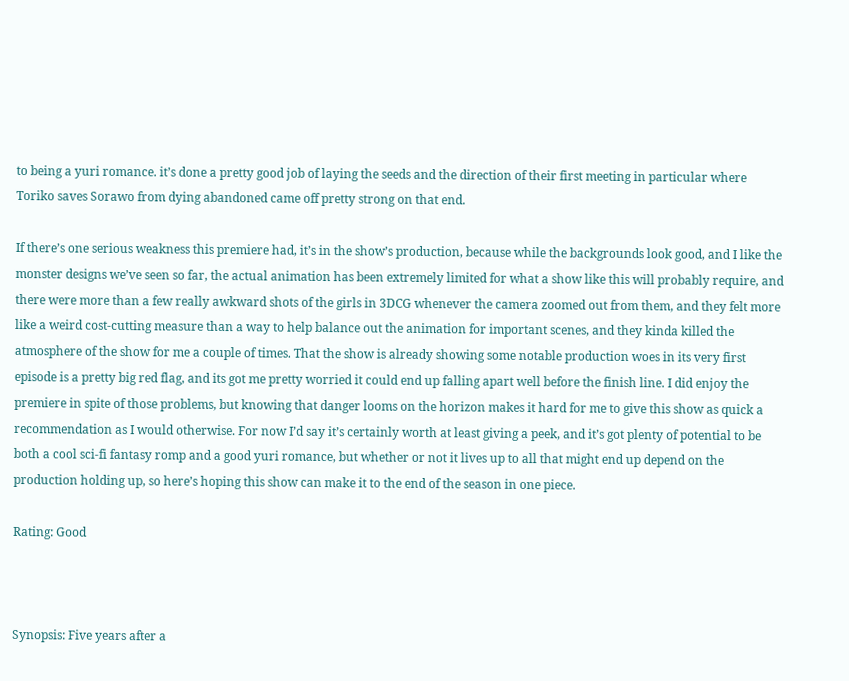to being a yuri romance. it’s done a pretty good job of laying the seeds and the direction of their first meeting in particular where Toriko saves Sorawo from dying abandoned came off pretty strong on that end.

If there’s one serious weakness this premiere had, it’s in the show’s production, because while the backgrounds look good, and I like the monster designs we’ve seen so far, the actual animation has been extremely limited for what a show like this will probably require, and there were more than a few really awkward shots of the girls in 3DCG whenever the camera zoomed out from them, and they felt more like a weird cost-cutting measure than a way to help balance out the animation for important scenes, and they kinda killed the atmosphere of the show for me a couple of times. That the show is already showing some notable production woes in its very first episode is a pretty big red flag, and its got me pretty worried it could end up falling apart well before the finish line. I did enjoy the premiere in spite of those problems, but knowing that danger looms on the horizon makes it hard for me to give this show as quick a recommendation as I would otherwise. For now I’d say it’s certainly worth at least giving a peek, and it’s got plenty of potential to be both a cool sci-fi fantasy romp and a good yuri romance, but whether or not it lives up to all that might end up depend on the production holding up, so here’s hoping this show can make it to the end of the season in one piece.

Rating: Good



Synopsis: Five years after a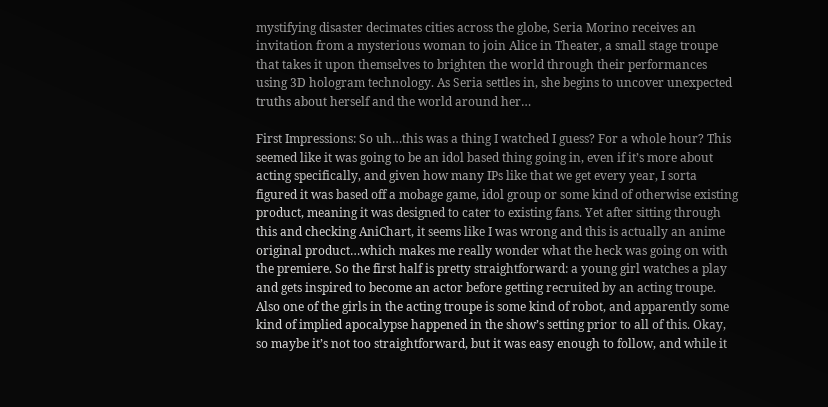mystifying disaster decimates cities across the globe, Seria Morino receives an invitation from a mysterious woman to join Alice in Theater, a small stage troupe that takes it upon themselves to brighten the world through their performances using 3D hologram technology. As Seria settles in, she begins to uncover unexpected truths about herself and the world around her…

First Impressions: So uh…this was a thing I watched I guess? For a whole hour? This seemed like it was going to be an idol based thing going in, even if it’s more about acting specifically, and given how many IPs like that we get every year, I sorta figured it was based off a mobage game, idol group or some kind of otherwise existing product, meaning it was designed to cater to existing fans. Yet after sitting through this and checking AniChart, it seems like I was wrong and this is actually an anime original product…which makes me really wonder what the heck was going on with the premiere. So the first half is pretty straightforward: a young girl watches a play and gets inspired to become an actor before getting recruited by an acting troupe. Also one of the girls in the acting troupe is some kind of robot, and apparently some kind of implied apocalypse happened in the show’s setting prior to all of this. Okay, so maybe it’s not too straightforward, but it was easy enough to follow, and while it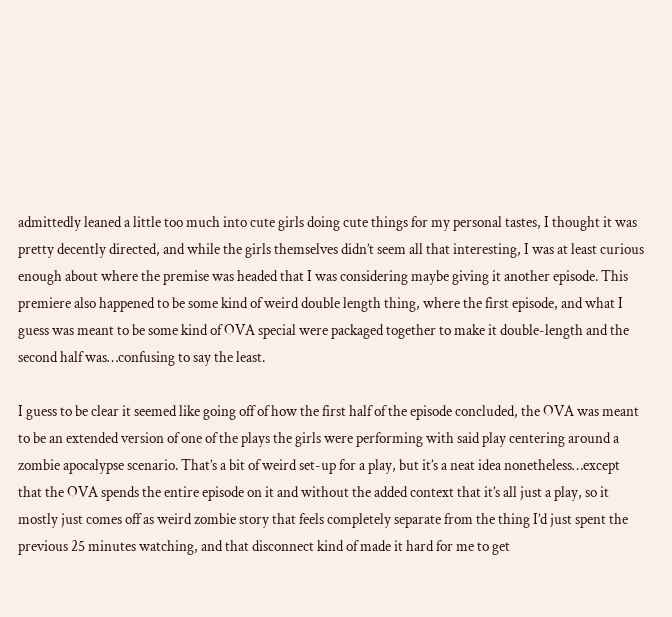admittedly leaned a little too much into cute girls doing cute things for my personal tastes, I thought it was pretty decently directed, and while the girls themselves didn’t seem all that interesting, I was at least curious enough about where the premise was headed that I was considering maybe giving it another episode. This premiere also happened to be some kind of weird double length thing, where the first episode, and what I guess was meant to be some kind of OVA special were packaged together to make it double-length and the second half was…confusing to say the least.

I guess to be clear it seemed like going off of how the first half of the episode concluded, the OVA was meant to be an extended version of one of the plays the girls were performing with said play centering around a zombie apocalypse scenario. That’s a bit of weird set-up for a play, but it’s a neat idea nonetheless…except that the OVA spends the entire episode on it and without the added context that it’s all just a play, so it mostly just comes off as weird zombie story that feels completely separate from the thing I’d just spent the previous 25 minutes watching, and that disconnect kind of made it hard for me to get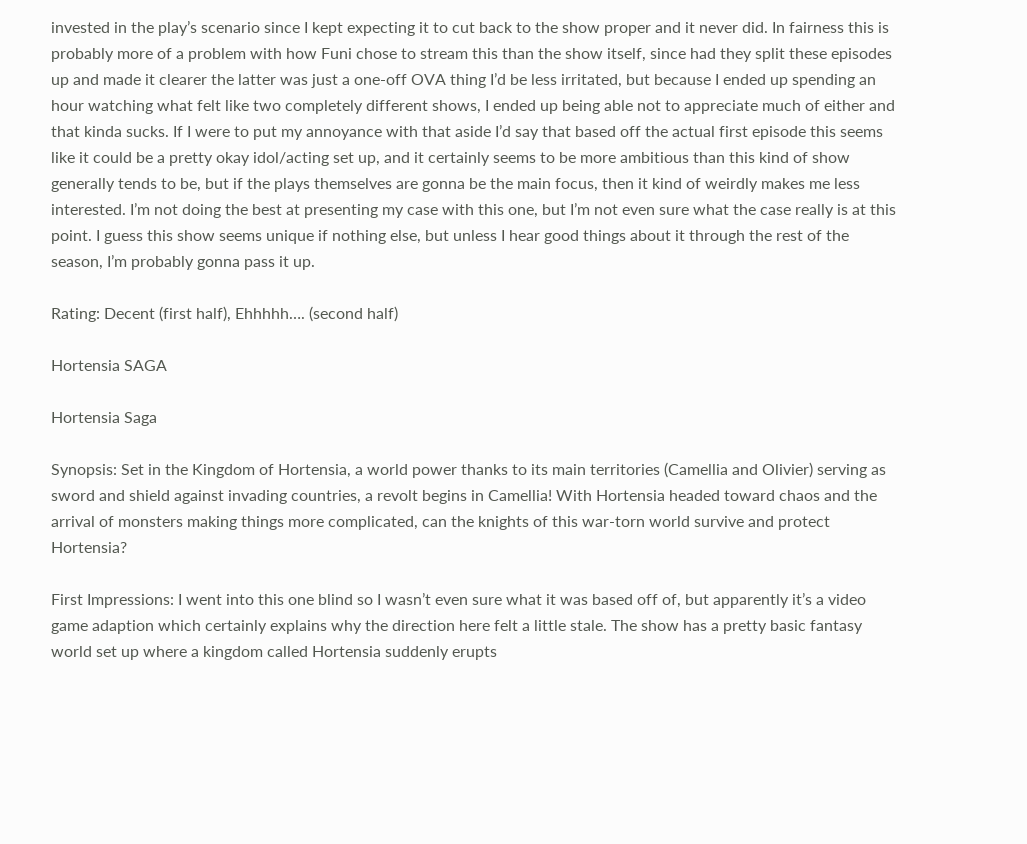invested in the play’s scenario since I kept expecting it to cut back to the show proper and it never did. In fairness this is probably more of a problem with how Funi chose to stream this than the show itself, since had they split these episodes up and made it clearer the latter was just a one-off OVA thing I’d be less irritated, but because I ended up spending an hour watching what felt like two completely different shows, I ended up being able not to appreciate much of either and that kinda sucks. If I were to put my annoyance with that aside I’d say that based off the actual first episode this seems like it could be a pretty okay idol/acting set up, and it certainly seems to be more ambitious than this kind of show generally tends to be, but if the plays themselves are gonna be the main focus, then it kind of weirdly makes me less interested. I’m not doing the best at presenting my case with this one, but I’m not even sure what the case really is at this point. I guess this show seems unique if nothing else, but unless I hear good things about it through the rest of the season, I’m probably gonna pass it up.

Rating: Decent (first half), Ehhhhh…. (second half)

Hortensia SAGA

Hortensia Saga

Synopsis: Set in the Kingdom of Hortensia, a world power thanks to its main territories (Camellia and Olivier) serving as sword and shield against invading countries, a revolt begins in Camellia! With Hortensia headed toward chaos and the arrival of monsters making things more complicated, can the knights of this war-torn world survive and protect Hortensia?

First Impressions: I went into this one blind so I wasn’t even sure what it was based off of, but apparently it’s a video game adaption which certainly explains why the direction here felt a little stale. The show has a pretty basic fantasy world set up where a kingdom called Hortensia suddenly erupts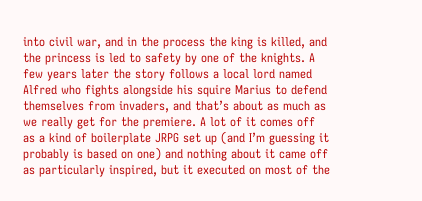into civil war, and in the process the king is killed, and the princess is led to safety by one of the knights. A few years later the story follows a local lord named Alfred who fights alongside his squire Marius to defend themselves from invaders, and that’s about as much as we really get for the premiere. A lot of it comes off as a kind of boilerplate JRPG set up (and I’m guessing it probably is based on one) and nothing about it came off as particularly inspired, but it executed on most of the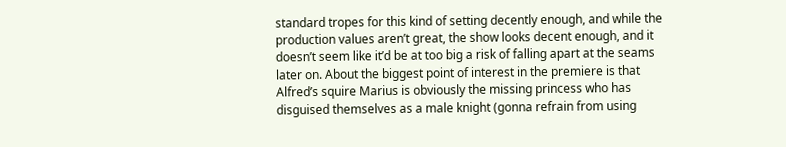standard tropes for this kind of setting decently enough, and while the production values aren’t great, the show looks decent enough, and it doesn’t seem like it’d be at too big a risk of falling apart at the seams later on. About the biggest point of interest in the premiere is that Alfred’s squire Marius is obviously the missing princess who has disguised themselves as a male knight (gonna refrain from using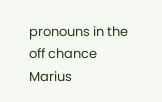pronouns in the off chance Marius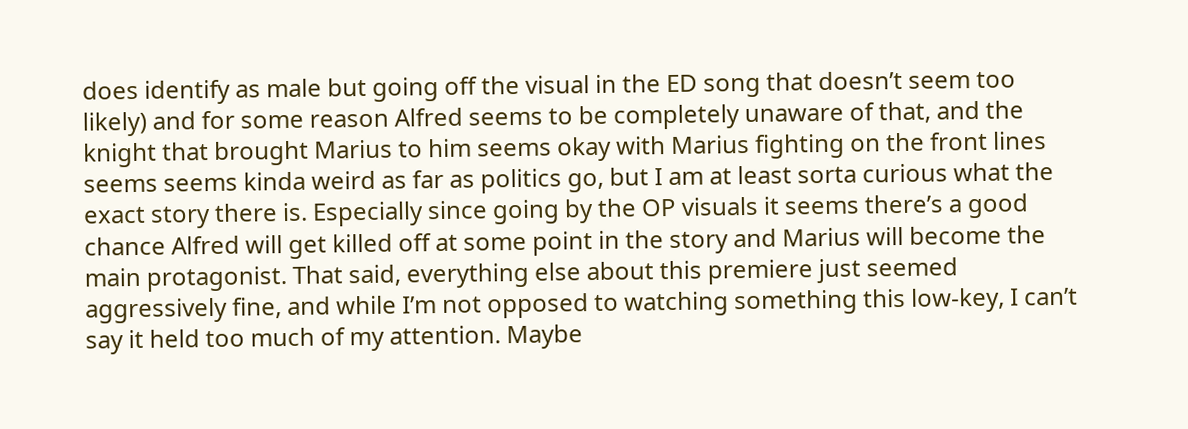does identify as male but going off the visual in the ED song that doesn’t seem too likely) and for some reason Alfred seems to be completely unaware of that, and the knight that brought Marius to him seems okay with Marius fighting on the front lines seems seems kinda weird as far as politics go, but I am at least sorta curious what the exact story there is. Especially since going by the OP visuals it seems there’s a good chance Alfred will get killed off at some point in the story and Marius will become the main protagonist. That said, everything else about this premiere just seemed aggressively fine, and while I’m not opposed to watching something this low-key, I can’t say it held too much of my attention. Maybe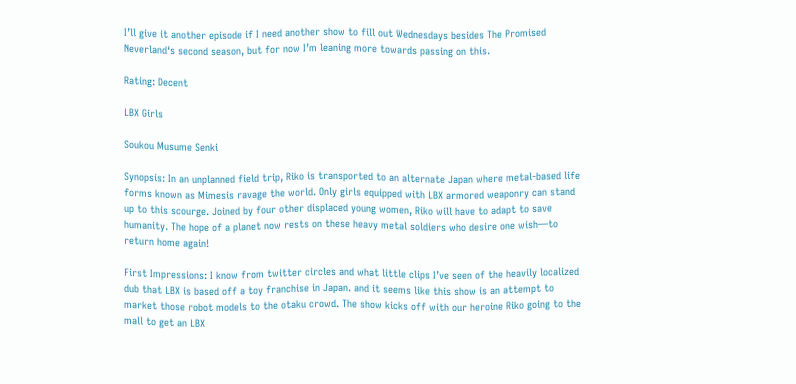I’ll give it another episode if I need another show to fill out Wednesdays besides The Promised Neverland‘s second season, but for now I’m leaning more towards passing on this.

Rating: Decent

LBX Girls

Soukou Musume Senki

Synopsis: In an unplanned field trip, Riko is transported to an alternate Japan where metal-based life forms known as Mimesis ravage the world. Only girls equipped with LBX armored weaponry can stand up to this scourge. Joined by four other displaced young women, Riko will have to adapt to save humanity. The hope of a planet now rests on these heavy metal soldiers who desire one wish—to return home again!

First Impressions: I know from twitter circles and what little clips I’ve seen of the heavily localized dub that LBX is based off a toy franchise in Japan. and it seems like this show is an attempt to market those robot models to the otaku crowd. The show kicks off with our heroine Riko going to the mall to get an LBX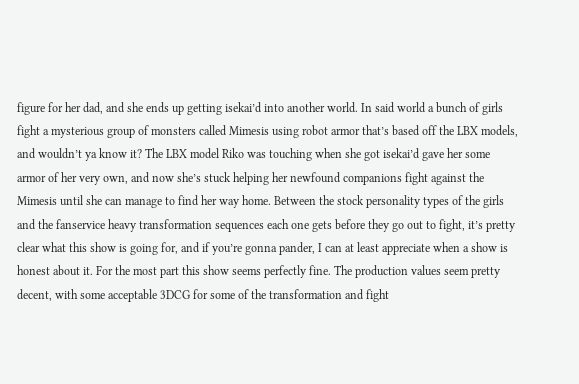figure for her dad, and she ends up getting isekai’d into another world. In said world a bunch of girls fight a mysterious group of monsters called Mimesis using robot armor that’s based off the LBX models, and wouldn’t ya know it? The LBX model Riko was touching when she got isekai’d gave her some armor of her very own, and now she’s stuck helping her newfound companions fight against the Mimesis until she can manage to find her way home. Between the stock personality types of the girls and the fanservice heavy transformation sequences each one gets before they go out to fight, it’s pretty clear what this show is going for, and if you’re gonna pander, I can at least appreciate when a show is honest about it. For the most part this show seems perfectly fine. The production values seem pretty decent, with some acceptable 3DCG for some of the transformation and fight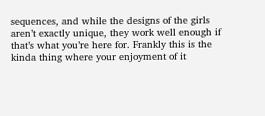sequences, and while the designs of the girls aren’t exactly unique, they work well enough if that’s what you’re here for. Frankly this is the kinda thing where your enjoyment of it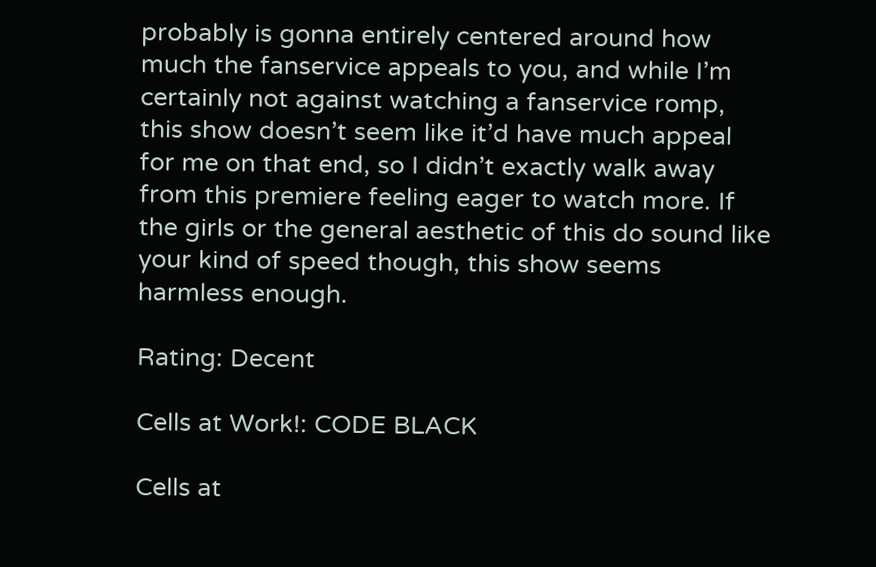probably is gonna entirely centered around how much the fanservice appeals to you, and while I’m certainly not against watching a fanservice romp, this show doesn’t seem like it’d have much appeal for me on that end, so I didn’t exactly walk away from this premiere feeling eager to watch more. If the girls or the general aesthetic of this do sound like your kind of speed though, this show seems harmless enough.

Rating: Decent

Cells at Work!: CODE BLACK

Cells at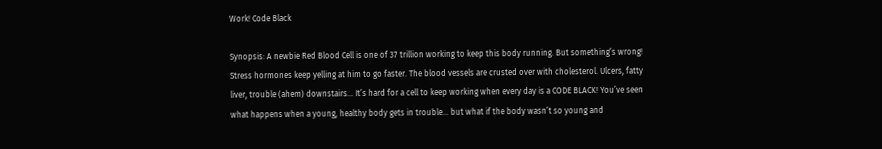Work! Code Black

Synopsis: A newbie Red Blood Cell is one of 37 trillion working to keep this body running. But something’s wrong! Stress hormones keep yelling at him to go faster. The blood vessels are crusted over with cholesterol. Ulcers, fatty liver, trouble (ahem) downstairs… It’s hard for a cell to keep working when every day is a CODE BLACK! You’ve seen what happens when a young, healthy body gets in trouble… but what if the body wasn’t so young and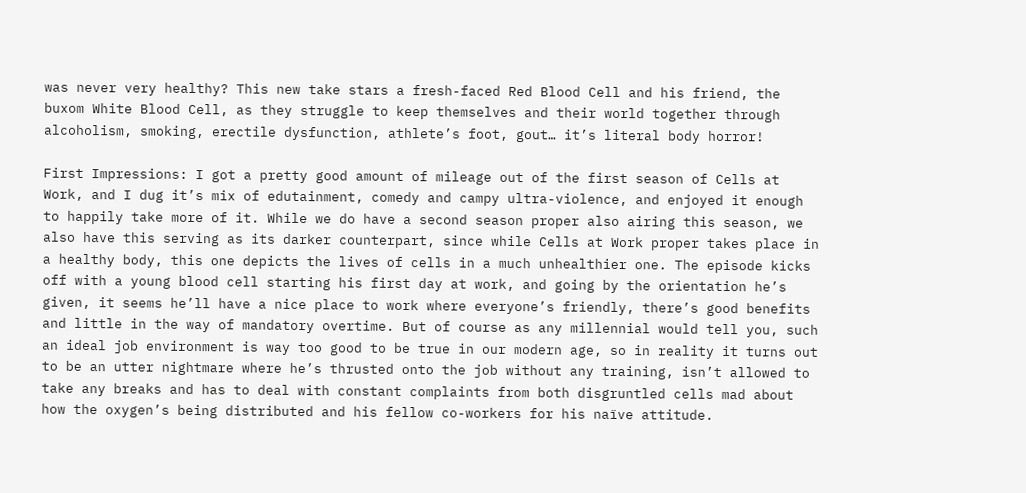was never very healthy? This new take stars a fresh-faced Red Blood Cell and his friend, the buxom White Blood Cell, as they struggle to keep themselves and their world together through alcoholism, smoking, erectile dysfunction, athlete’s foot, gout… it’s literal body horror!

First Impressions: I got a pretty good amount of mileage out of the first season of Cells at Work, and I dug it’s mix of edutainment, comedy and campy ultra-violence, and enjoyed it enough to happily take more of it. While we do have a second season proper also airing this season, we also have this serving as its darker counterpart, since while Cells at Work proper takes place in a healthy body, this one depicts the lives of cells in a much unhealthier one. The episode kicks off with a young blood cell starting his first day at work, and going by the orientation he’s given, it seems he’ll have a nice place to work where everyone’s friendly, there’s good benefits and little in the way of mandatory overtime. But of course as any millennial would tell you, such an ideal job environment is way too good to be true in our modern age, so in reality it turns out to be an utter nightmare where he’s thrusted onto the job without any training, isn’t allowed to take any breaks and has to deal with constant complaints from both disgruntled cells mad about how the oxygen’s being distributed and his fellow co-workers for his naïve attitude.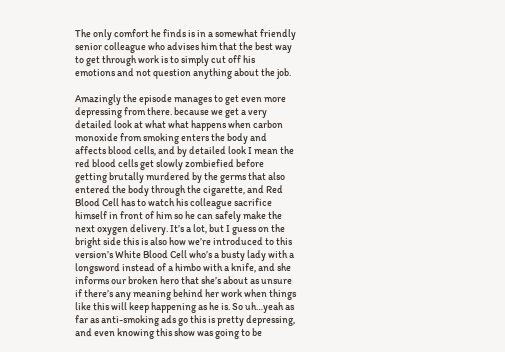The only comfort he finds is in a somewhat friendly senior colleague who advises him that the best way to get through work is to simply cut off his emotions and not question anything about the job.

Amazingly the episode manages to get even more depressing from there. because we get a very detailed look at what what happens when carbon monoxide from smoking enters the body and affects blood cells, and by detailed look I mean the red blood cells get slowly zombiefied before getting brutally murdered by the germs that also entered the body through the cigarette, and Red Blood Cell has to watch his colleague sacrifice himself in front of him so he can safely make the next oxygen delivery. It’s a lot, but I guess on the bright side this is also how we’re introduced to this version’s White Blood Cell who’s a busty lady with a longsword instead of a himbo with a knife, and she informs our broken hero that she’s about as unsure if there’s any meaning behind her work when things like this will keep happening as he is. So uh…yeah as far as anti-smoking ads go this is pretty depressing, and even knowing this show was going to be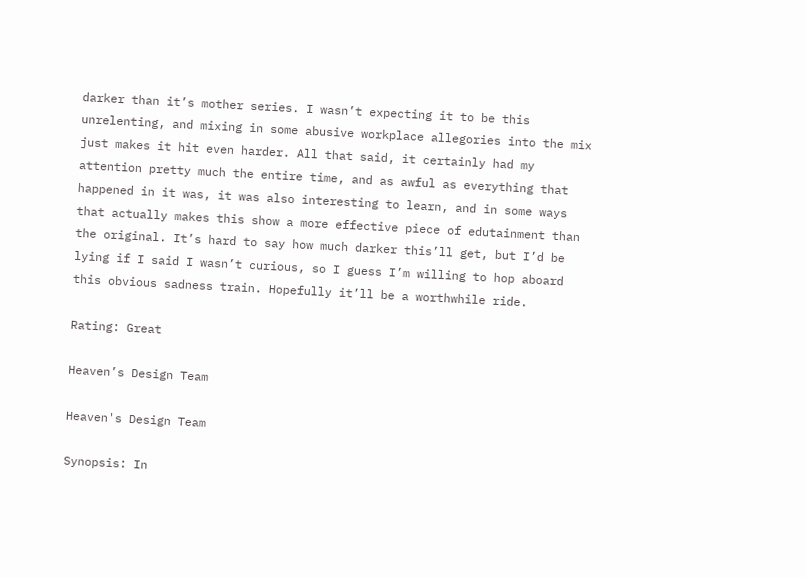darker than it’s mother series. I wasn’t expecting it to be this unrelenting, and mixing in some abusive workplace allegories into the mix just makes it hit even harder. All that said, it certainly had my attention pretty much the entire time, and as awful as everything that happened in it was, it was also interesting to learn, and in some ways that actually makes this show a more effective piece of edutainment than the original. It’s hard to say how much darker this’ll get, but I’d be lying if I said I wasn’t curious, so I guess I’m willing to hop aboard this obvious sadness train. Hopefully it’ll be a worthwhile ride.

Rating: Great

Heaven’s Design Team

Heaven's Design Team

Synopsis: In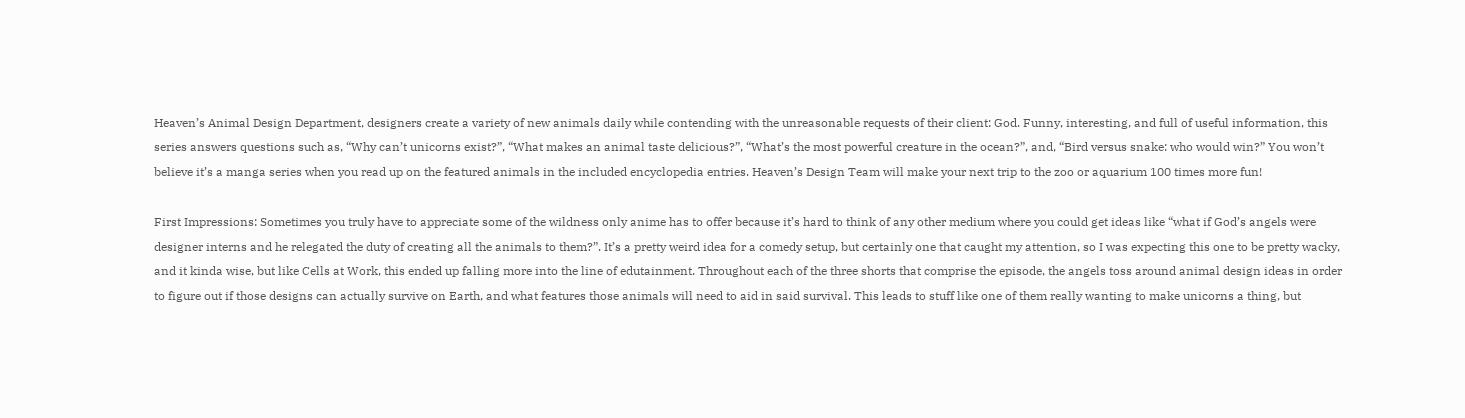Heaven’s Animal Design Department, designers create a variety of new animals daily while contending with the unreasonable requests of their client: God. Funny, interesting, and full of useful information, this series answers questions such as, “Why can’t unicorns exist?”, “What makes an animal taste delicious?”, “What’s the most powerful creature in the ocean?”, and, “Bird versus snake: who would win?” You won’t believe it’s a manga series when you read up on the featured animals in the included encyclopedia entries. Heaven’s Design Team will make your next trip to the zoo or aquarium 100 times more fun!

First Impressions: Sometimes you truly have to appreciate some of the wildness only anime has to offer because it’s hard to think of any other medium where you could get ideas like “what if God’s angels were designer interns and he relegated the duty of creating all the animals to them?”. It’s a pretty weird idea for a comedy setup, but certainly one that caught my attention, so I was expecting this one to be pretty wacky, and it kinda wise, but like Cells at Work, this ended up falling more into the line of edutainment. Throughout each of the three shorts that comprise the episode, the angels toss around animal design ideas in order to figure out if those designs can actually survive on Earth, and what features those animals will need to aid in said survival. This leads to stuff like one of them really wanting to make unicorns a thing, but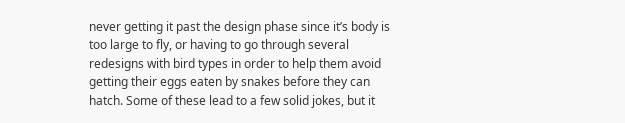never getting it past the design phase since it’s body is too large to fly, or having to go through several redesigns with bird types in order to help them avoid getting their eggs eaten by snakes before they can hatch. Some of these lead to a few solid jokes, but it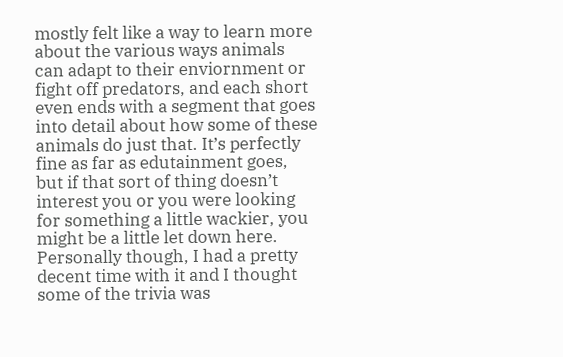mostly felt like a way to learn more about the various ways animals can adapt to their enviornment or fight off predators, and each short even ends with a segment that goes into detail about how some of these animals do just that. It’s perfectly fine as far as edutainment goes, but if that sort of thing doesn’t interest you or you were looking for something a little wackier, you might be a little let down here. Personally though, I had a pretty decent time with it and I thought some of the trivia was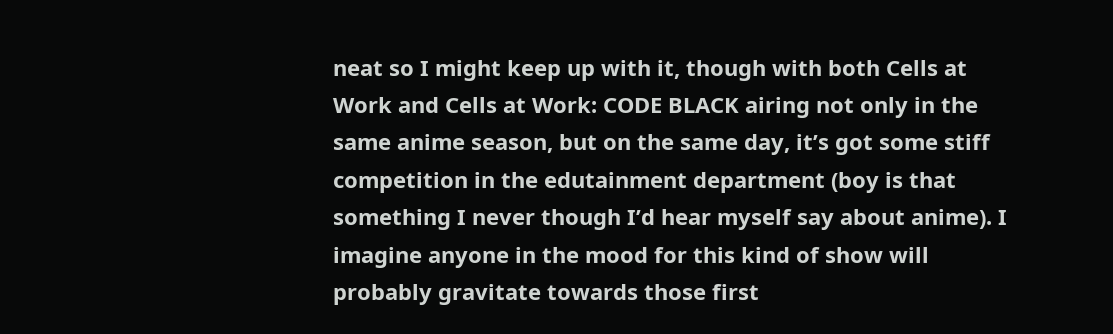neat so I might keep up with it, though with both Cells at Work and Cells at Work: CODE BLACK airing not only in the same anime season, but on the same day, it’s got some stiff competition in the edutainment department (boy is that something I never though I’d hear myself say about anime). I imagine anyone in the mood for this kind of show will probably gravitate towards those first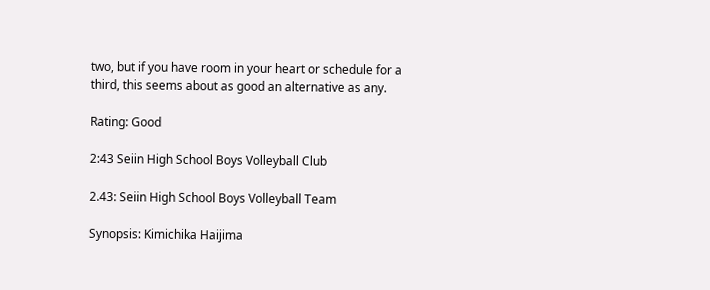two, but if you have room in your heart or schedule for a third, this seems about as good an alternative as any.

Rating: Good

2:43 Seiin High School Boys Volleyball Club

2.43: Seiin High School Boys Volleyball Team

Synopsis: Kimichika Haijima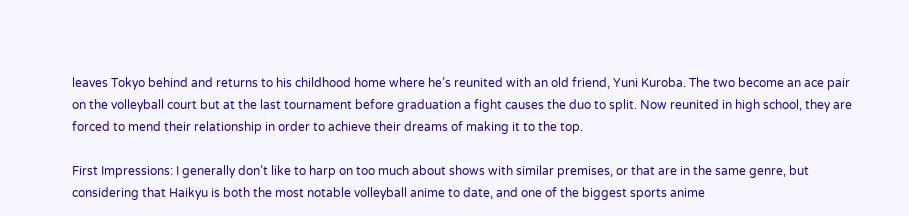leaves Tokyo behind and returns to his childhood home where he’s reunited with an old friend, Yuni Kuroba. The two become an ace pair on the volleyball court but at the last tournament before graduation a fight causes the duo to split. Now reunited in high school, they are forced to mend their relationship in order to achieve their dreams of making it to the top.

First Impressions: I generally don’t like to harp on too much about shows with similar premises, or that are in the same genre, but considering that Haikyu is both the most notable volleyball anime to date, and one of the biggest sports anime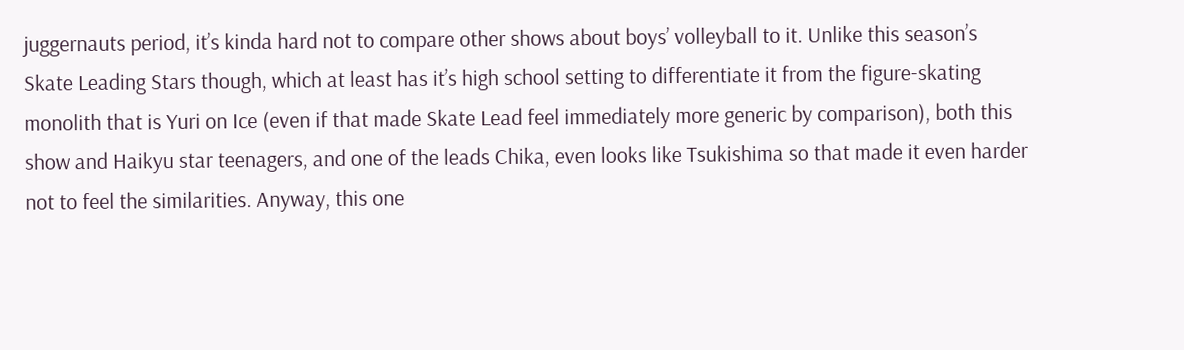juggernauts period, it’s kinda hard not to compare other shows about boys’ volleyball to it. Unlike this season’s Skate Leading Stars though, which at least has it’s high school setting to differentiate it from the figure-skating monolith that is Yuri on Ice (even if that made Skate Lead feel immediately more generic by comparison), both this show and Haikyu star teenagers, and one of the leads Chika, even looks like Tsukishima so that made it even harder not to feel the similarities. Anyway, this one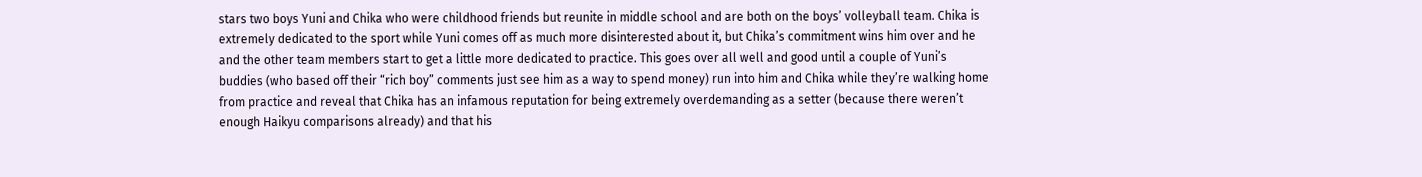stars two boys Yuni and Chika who were childhood friends but reunite in middle school and are both on the boys’ volleyball team. Chika is extremely dedicated to the sport while Yuni comes off as much more disinterested about it, but Chika’s commitment wins him over and he and the other team members start to get a little more dedicated to practice. This goes over all well and good until a couple of Yuni’s buddies (who based off their “rich boy” comments just see him as a way to spend money) run into him and Chika while they’re walking home from practice and reveal that Chika has an infamous reputation for being extremely overdemanding as a setter (because there weren’t enough Haikyu comparisons already) and that his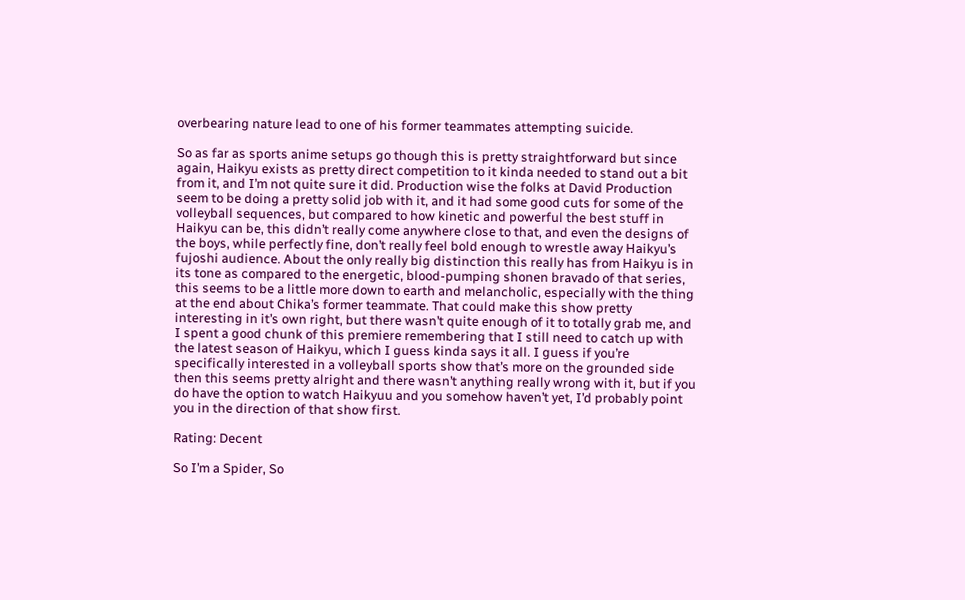overbearing nature lead to one of his former teammates attempting suicide.

So as far as sports anime setups go though this is pretty straightforward but since again, Haikyu exists as pretty direct competition to it kinda needed to stand out a bit from it, and I’m not quite sure it did. Production wise the folks at David Production seem to be doing a pretty solid job with it, and it had some good cuts for some of the volleyball sequences, but compared to how kinetic and powerful the best stuff in Haikyu can be, this didn’t really come anywhere close to that, and even the designs of the boys, while perfectly fine, don’t really feel bold enough to wrestle away Haikyu’s fujoshi audience. About the only really big distinction this really has from Haikyu is in its tone as compared to the energetic, blood-pumping shonen bravado of that series, this seems to be a little more down to earth and melancholic, especially with the thing at the end about Chika’s former teammate. That could make this show pretty interesting in it’s own right, but there wasn’t quite enough of it to totally grab me, and I spent a good chunk of this premiere remembering that I still need to catch up with the latest season of Haikyu, which I guess kinda says it all. I guess if you’re specifically interested in a volleyball sports show that’s more on the grounded side then this seems pretty alright and there wasn’t anything really wrong with it, but if you do have the option to watch Haikyuu and you somehow haven’t yet, I’d probably point you in the direction of that show first.

Rating: Decent

So I’m a Spider, So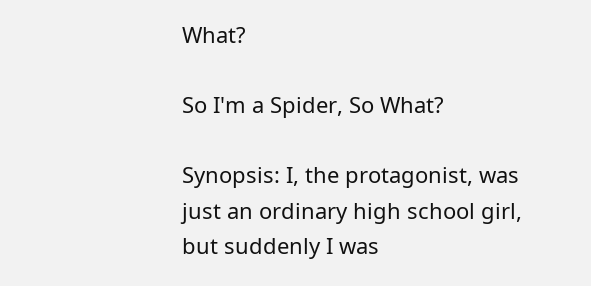What?

So I'm a Spider, So What?

Synopsis: I, the protagonist, was just an ordinary high school girl, but suddenly I was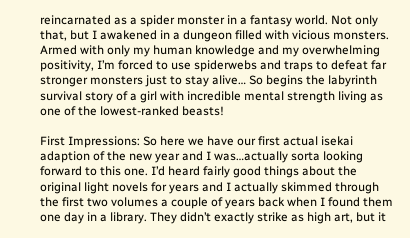reincarnated as a spider monster in a fantasy world. Not only that, but I awakened in a dungeon filled with vicious monsters. Armed with only my human knowledge and my overwhelming positivity, I’m forced to use spiderwebs and traps to defeat far stronger monsters just to stay alive… So begins the labyrinth survival story of a girl with incredible mental strength living as one of the lowest-ranked beasts!

First Impressions: So here we have our first actual isekai adaption of the new year and I was…actually sorta looking forward to this one. I’d heard fairly good things about the original light novels for years and I actually skimmed through the first two volumes a couple of years back when I found them one day in a library. They didn’t exactly strike as high art, but it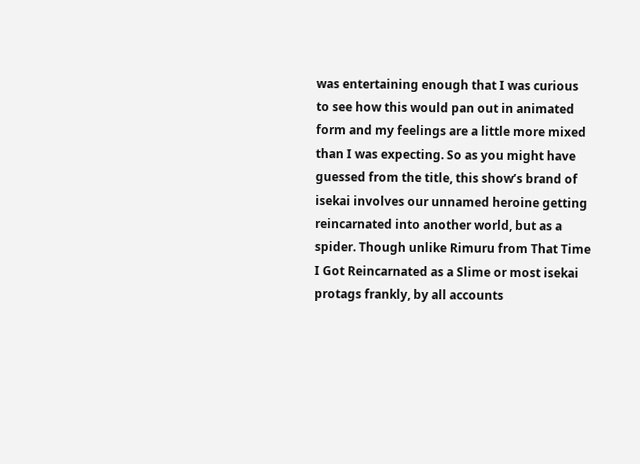was entertaining enough that I was curious to see how this would pan out in animated form and my feelings are a little more mixed than I was expecting. So as you might have guessed from the title, this show’s brand of isekai involves our unnamed heroine getting reincarnated into another world, but as a spider. Though unlike Rimuru from That Time I Got Reincarnated as a Slime or most isekai protags frankly, by all accounts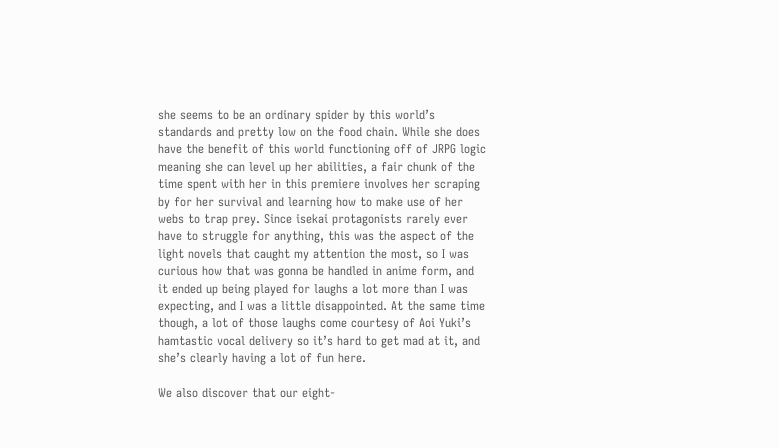she seems to be an ordinary spider by this world’s standards and pretty low on the food chain. While she does have the benefit of this world functioning off of JRPG logic meaning she can level up her abilities, a fair chunk of the time spent with her in this premiere involves her scraping by for her survival and learning how to make use of her webs to trap prey. Since isekai protagonists rarely ever have to struggle for anything, this was the aspect of the light novels that caught my attention the most, so I was curious how that was gonna be handled in anime form, and it ended up being played for laughs a lot more than I was expecting, and I was a little disappointed. At the same time though, a lot of those laughs come courtesy of Aoi Yuki’s hamtastic vocal delivery so it’s hard to get mad at it, and she’s clearly having a lot of fun here.

We also discover that our eight-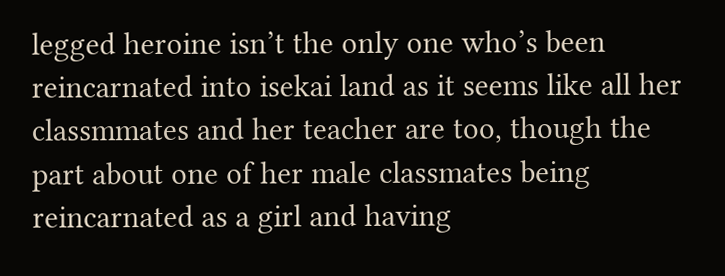legged heroine isn’t the only one who’s been reincarnated into isekai land as it seems like all her classmmates and her teacher are too, though the part about one of her male classmates being reincarnated as a girl and having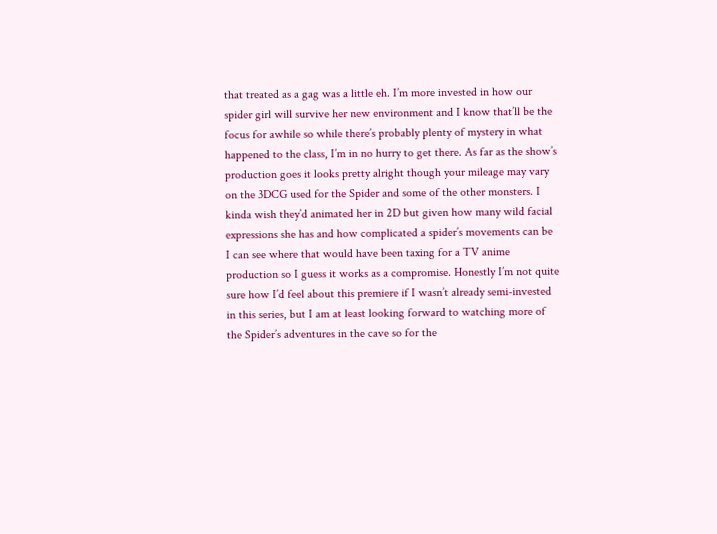that treated as a gag was a little eh. I’m more invested in how our spider girl will survive her new environment and I know that’ll be the focus for awhile so while there’s probably plenty of mystery in what happened to the class, I’m in no hurry to get there. As far as the show’s production goes it looks pretty alright though your mileage may vary on the 3DCG used for the Spider and some of the other monsters. I kinda wish they’d animated her in 2D but given how many wild facial expressions she has and how complicated a spider’s movements can be I can see where that would have been taxing for a TV anime production so I guess it works as a compromise. Honestly I’m not quite sure how I’d feel about this premiere if I wasn’t already semi-invested in this series, but I am at least looking forward to watching more of the Spider’s adventures in the cave so for the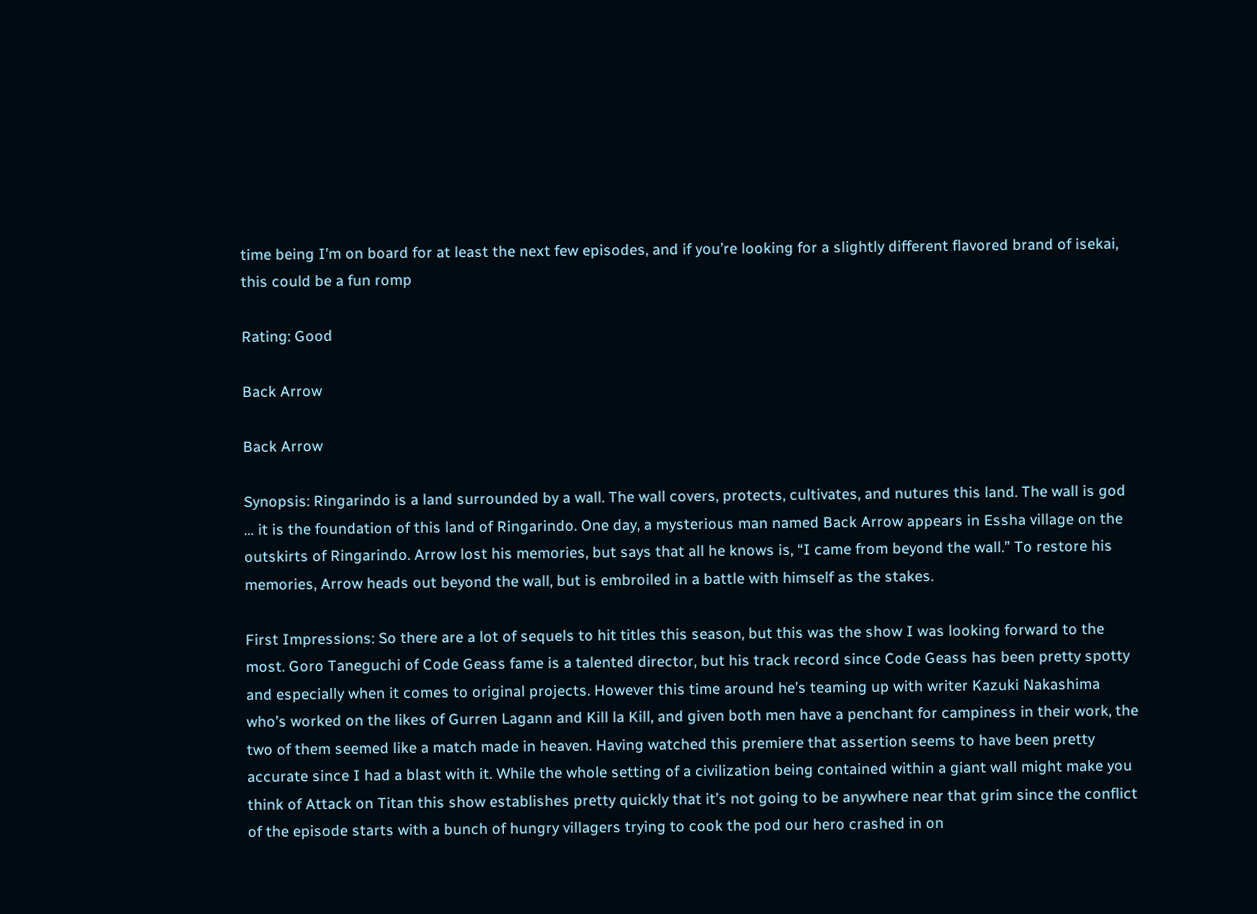time being I’m on board for at least the next few episodes, and if you’re looking for a slightly different flavored brand of isekai, this could be a fun romp

Rating: Good

Back Arrow

Back Arrow

Synopsis: Ringarindo is a land surrounded by a wall. The wall covers, protects, cultivates, and nutures this land. The wall is god … it is the foundation of this land of Ringarindo. One day, a mysterious man named Back Arrow appears in Essha village on the outskirts of Ringarindo. Arrow lost his memories, but says that all he knows is, “I came from beyond the wall.” To restore his memories, Arrow heads out beyond the wall, but is embroiled in a battle with himself as the stakes.

First Impressions: So there are a lot of sequels to hit titles this season, but this was the show I was looking forward to the most. Goro Taneguchi of Code Geass fame is a talented director, but his track record since Code Geass has been pretty spotty and especially when it comes to original projects. However this time around he’s teaming up with writer Kazuki Nakashima who’s worked on the likes of Gurren Lagann and Kill la Kill, and given both men have a penchant for campiness in their work, the two of them seemed like a match made in heaven. Having watched this premiere that assertion seems to have been pretty accurate since I had a blast with it. While the whole setting of a civilization being contained within a giant wall might make you think of Attack on Titan this show establishes pretty quickly that it’s not going to be anywhere near that grim since the conflict of the episode starts with a bunch of hungry villagers trying to cook the pod our hero crashed in on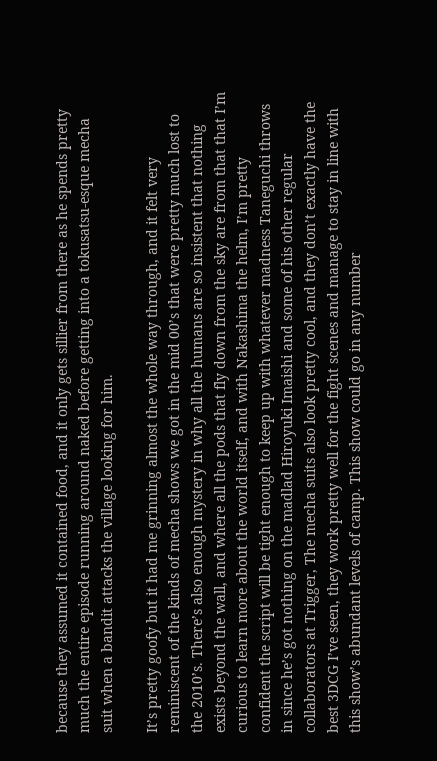because they assumed it contained food, and it only gets sillier from there as he spends pretty much the entire episode running around naked before getting into a tokusatsu-esque mecha suit when a bandit attacks the village looking for him.

It’s pretty goofy but it had me grinning almost the whole way through, and it felt very reminiscent of the kinds of mecha shows we got in the mid 00’s that were pretty much lost to the 2010’s. There’s also enough mystery in why all the humans are so insistent that nothing exists beyond the wall, and where all the pods that fly down from the sky are from that that I’m curious to learn more about the world itself, and with Nakashima the helm, I’m pretty confident the script will be tight enough to keep up with whatever madness Taneguchi throws in since he’s got nothing on the madlad Hiroyuki Imaishi and some of his other regular collaborators at Trigger, The mecha suits also look pretty cool, and they don’t exactly have the best 3DCG I’ve seen, they work pretty well for the fight scenes and manage to stay in line with this show’s abundant levels of camp. This show could go in any number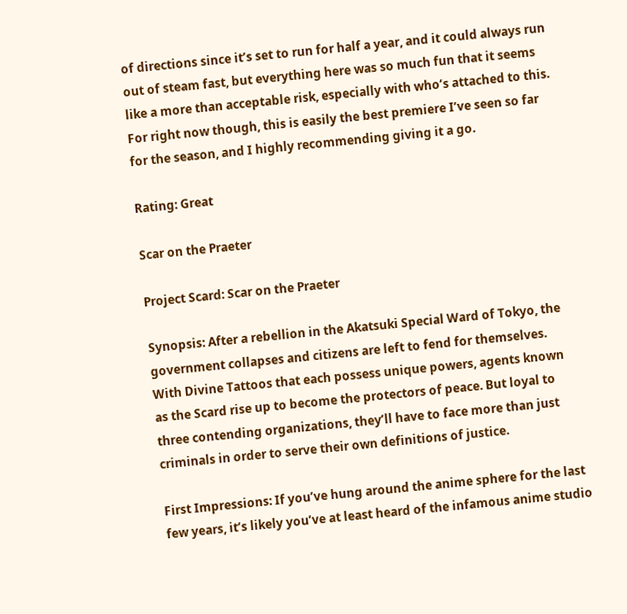of directions since it’s set to run for half a year, and it could always run out of steam fast, but everything here was so much fun that it seems like a more than acceptable risk, especially with who’s attached to this. For right now though, this is easily the best premiere I’ve seen so far for the season, and I highly recommending giving it a go.

Rating: Great

Scar on the Praeter

Project Scard: Scar on the Praeter

Synopsis: After a rebellion in the Akatsuki Special Ward of Tokyo, the government collapses and citizens are left to fend for themselves. With Divine Tattoos that each possess unique powers, agents known as the Scard rise up to become the protectors of peace. But loyal to three contending organizations, they’ll have to face more than just criminals in order to serve their own definitions of justice.

First Impressions: If you’ve hung around the anime sphere for the last few years, it’s likely you’ve at least heard of the infamous anime studio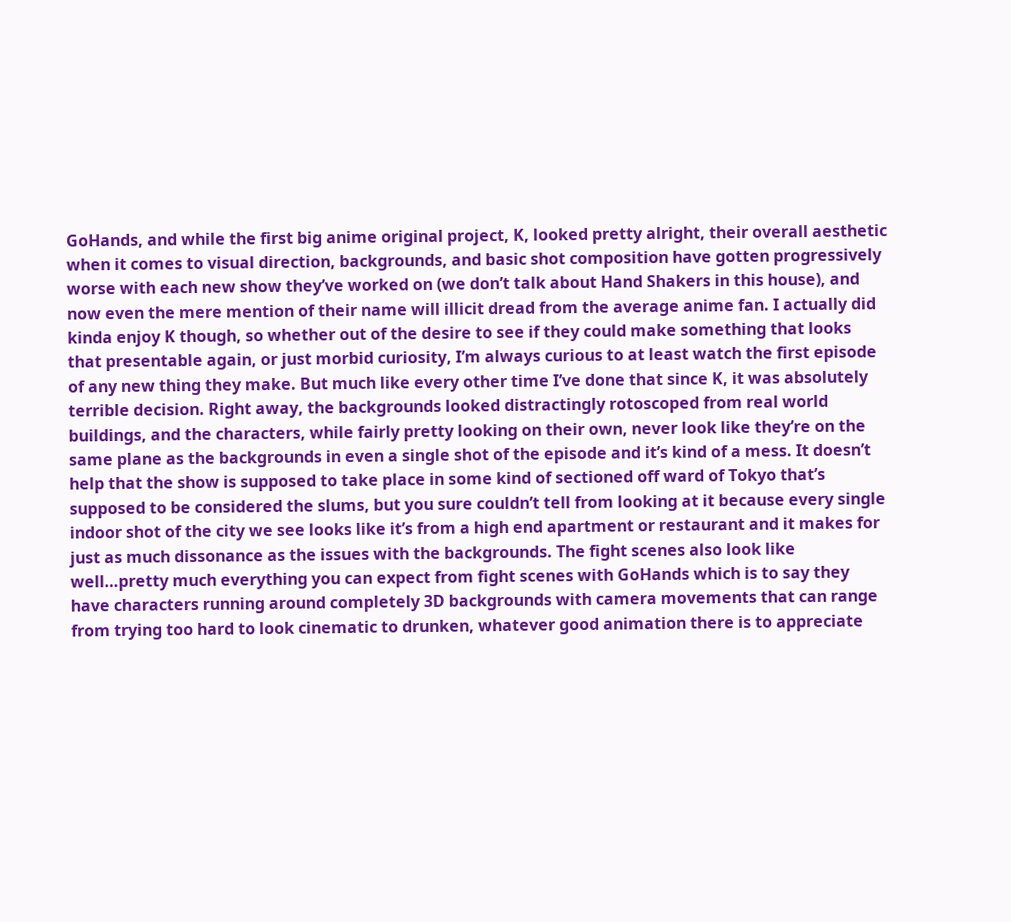GoHands, and while the first big anime original project, K, looked pretty alright, their overall aesthetic when it comes to visual direction, backgrounds, and basic shot composition have gotten progressively worse with each new show they’ve worked on (we don’t talk about Hand Shakers in this house), and now even the mere mention of their name will illicit dread from the average anime fan. I actually did kinda enjoy K though, so whether out of the desire to see if they could make something that looks that presentable again, or just morbid curiosity, I’m always curious to at least watch the first episode of any new thing they make. But much like every other time I’ve done that since K, it was absolutely terrible decision. Right away, the backgrounds looked distractingly rotoscoped from real world buildings, and the characters, while fairly pretty looking on their own, never look like they’re on the same plane as the backgrounds in even a single shot of the episode and it’s kind of a mess. It doesn’t help that the show is supposed to take place in some kind of sectioned off ward of Tokyo that’s supposed to be considered the slums, but you sure couldn’t tell from looking at it because every single indoor shot of the city we see looks like it’s from a high end apartment or restaurant and it makes for just as much dissonance as the issues with the backgrounds. The fight scenes also look like well…pretty much everything you can expect from fight scenes with GoHands which is to say they have characters running around completely 3D backgrounds with camera movements that can range from trying too hard to look cinematic to drunken, whatever good animation there is to appreciate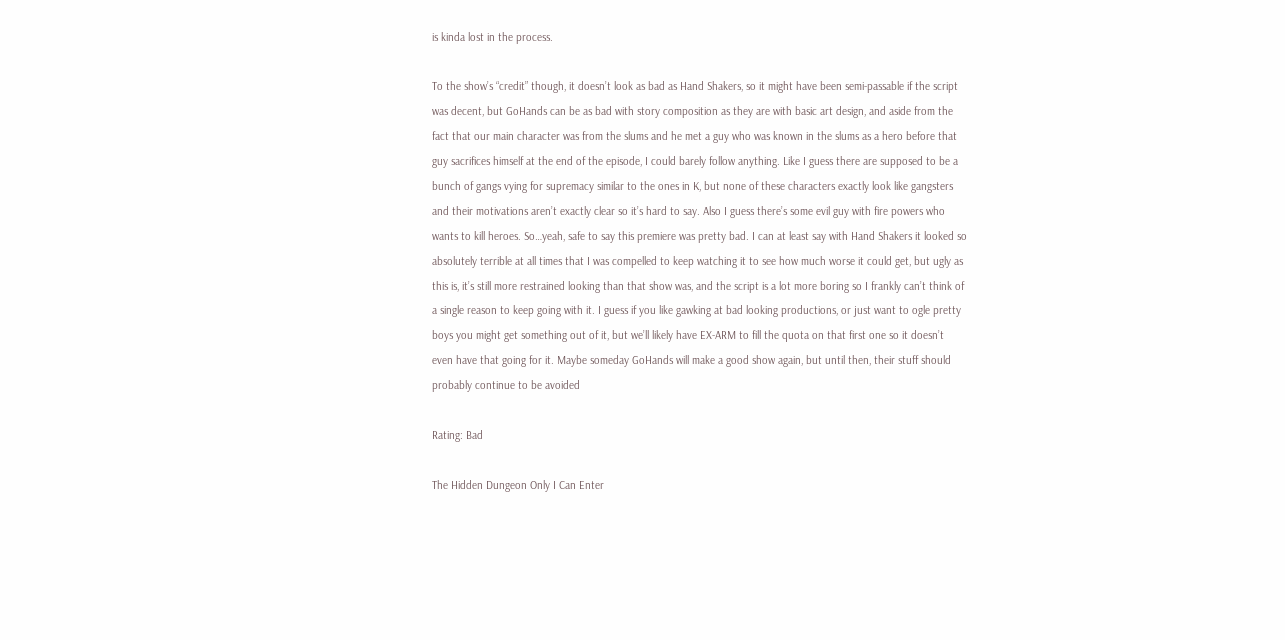is kinda lost in the process.

To the show’s “credit” though, it doesn’t look as bad as Hand Shakers, so it might have been semi-passable if the script was decent, but GoHands can be as bad with story composition as they are with basic art design, and aside from the fact that our main character was from the slums and he met a guy who was known in the slums as a hero before that guy sacrifices himself at the end of the episode, I could barely follow anything. Like I guess there are supposed to be a bunch of gangs vying for supremacy similar to the ones in K, but none of these characters exactly look like gangsters and their motivations aren’t exactly clear so it’s hard to say. Also I guess there’s some evil guy with fire powers who wants to kill heroes. So…yeah, safe to say this premiere was pretty bad. I can at least say with Hand Shakers it looked so absolutely terrible at all times that I was compelled to keep watching it to see how much worse it could get, but ugly as this is, it’s still more restrained looking than that show was, and the script is a lot more boring so I frankly can’t think of a single reason to keep going with it. I guess if you like gawking at bad looking productions, or just want to ogle pretty boys you might get something out of it, but we’ll likely have EX-ARM to fill the quota on that first one so it doesn’t even have that going for it. Maybe someday GoHands will make a good show again, but until then, their stuff should probably continue to be avoided

Rating: Bad

The Hidden Dungeon Only I Can Enter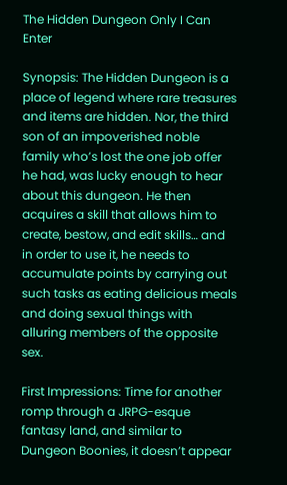The Hidden Dungeon Only I Can Enter

Synopsis: The Hidden Dungeon is a place of legend where rare treasures and items are hidden. Nor, the third son of an impoverished noble family who’s lost the one job offer he had, was lucky enough to hear about this dungeon. He then acquires a skill that allows him to create, bestow, and edit skills… and in order to use it, he needs to accumulate points by carrying out such tasks as eating delicious meals and doing sexual things with alluring members of the opposite sex.

First Impressions: Time for another romp through a JRPG-esque fantasy land, and similar to Dungeon Boonies, it doesn’t appear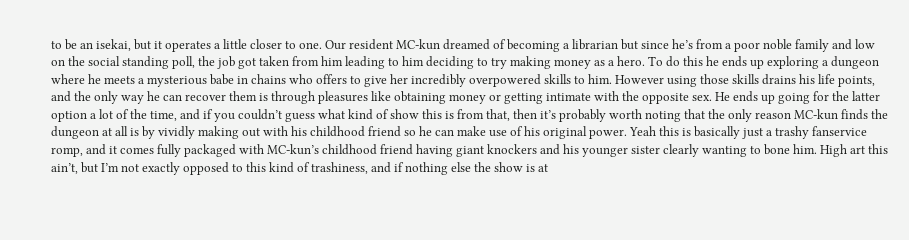to be an isekai, but it operates a little closer to one. Our resident MC-kun dreamed of becoming a librarian but since he’s from a poor noble family and low on the social standing poll, the job got taken from him leading to him deciding to try making money as a hero. To do this he ends up exploring a dungeon where he meets a mysterious babe in chains who offers to give her incredibly overpowered skills to him. However using those skills drains his life points, and the only way he can recover them is through pleasures like obtaining money or getting intimate with the opposite sex. He ends up going for the latter option a lot of the time, and if you couldn’t guess what kind of show this is from that, then it’s probably worth noting that the only reason MC-kun finds the dungeon at all is by vividly making out with his childhood friend so he can make use of his original power. Yeah this is basically just a trashy fanservice romp, and it comes fully packaged with MC-kun’s childhood friend having giant knockers and his younger sister clearly wanting to bone him. High art this ain’t, but I’m not exactly opposed to this kind of trashiness, and if nothing else the show is at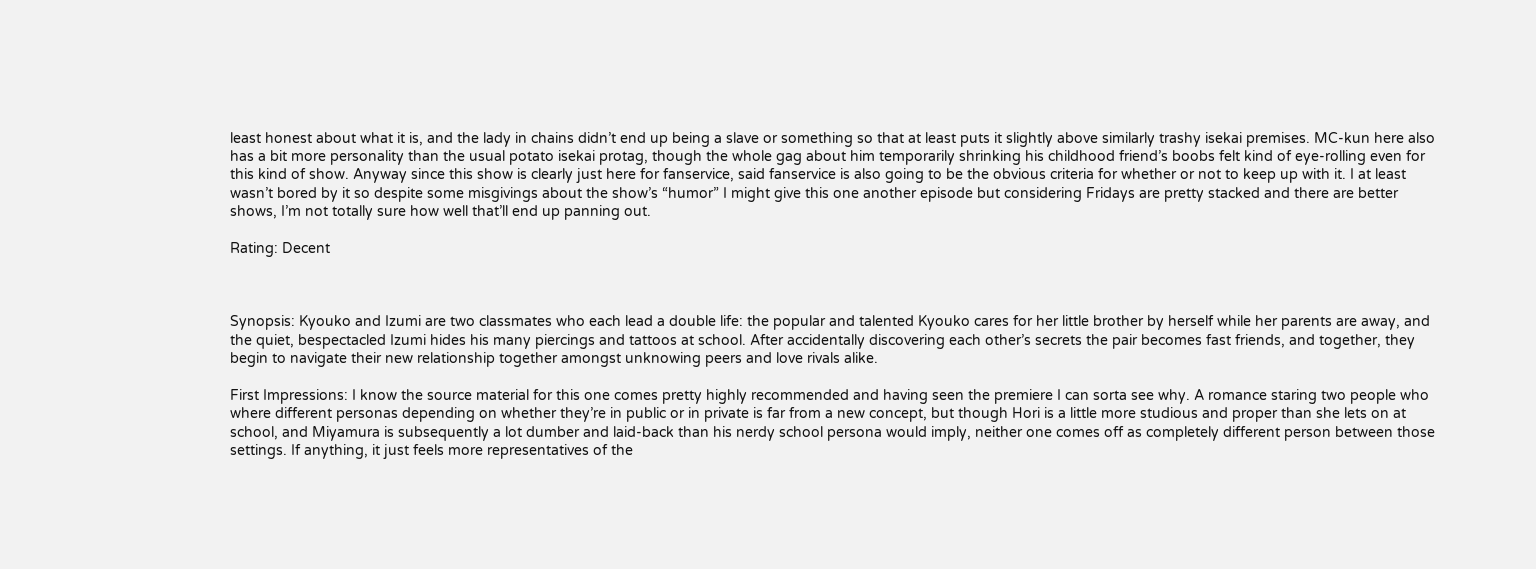least honest about what it is, and the lady in chains didn’t end up being a slave or something so that at least puts it slightly above similarly trashy isekai premises. MC-kun here also has a bit more personality than the usual potato isekai protag, though the whole gag about him temporarily shrinking his childhood friend’s boobs felt kind of eye-rolling even for this kind of show. Anyway since this show is clearly just here for fanservice, said fanservice is also going to be the obvious criteria for whether or not to keep up with it. I at least wasn’t bored by it so despite some misgivings about the show’s “humor” I might give this one another episode but considering Fridays are pretty stacked and there are better shows, I’m not totally sure how well that’ll end up panning out.

Rating: Decent



Synopsis: Kyouko and Izumi are two classmates who each lead a double life: the popular and talented Kyouko cares for her little brother by herself while her parents are away, and the quiet, bespectacled Izumi hides his many piercings and tattoos at school. After accidentally discovering each other’s secrets the pair becomes fast friends, and together, they begin to navigate their new relationship together amongst unknowing peers and love rivals alike.

First Impressions: I know the source material for this one comes pretty highly recommended and having seen the premiere I can sorta see why. A romance staring two people who where different personas depending on whether they’re in public or in private is far from a new concept, but though Hori is a little more studious and proper than she lets on at school, and Miyamura is subsequently a lot dumber and laid-back than his nerdy school persona would imply, neither one comes off as completely different person between those settings. If anything, it just feels more representatives of the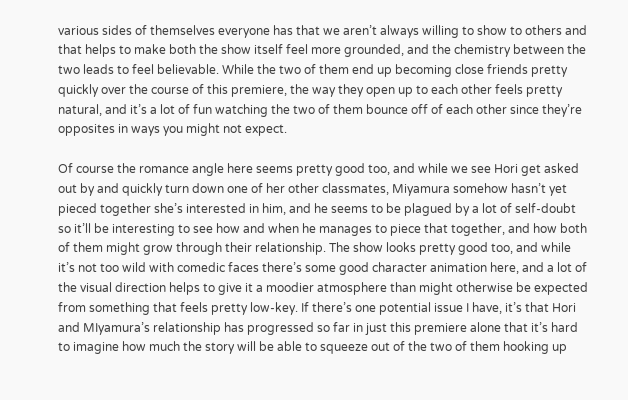various sides of themselves everyone has that we aren’t always willing to show to others and that helps to make both the show itself feel more grounded, and the chemistry between the two leads to feel believable. While the two of them end up becoming close friends pretty quickly over the course of this premiere, the way they open up to each other feels pretty natural, and it’s a lot of fun watching the two of them bounce off of each other since they’re opposites in ways you might not expect.

Of course the romance angle here seems pretty good too, and while we see Hori get asked out by and quickly turn down one of her other classmates, Miyamura somehow hasn’t yet pieced together she’s interested in him, and he seems to be plagued by a lot of self-doubt so it’ll be interesting to see how and when he manages to piece that together, and how both of them might grow through their relationship. The show looks pretty good too, and while it’s not too wild with comedic faces there’s some good character animation here, and a lot of the visual direction helps to give it a moodier atmosphere than might otherwise be expected from something that feels pretty low-key. If there’s one potential issue I have, it’s that Hori and MIyamura’s relationship has progressed so far in just this premiere alone that it’s hard to imagine how much the story will be able to squeeze out of the two of them hooking up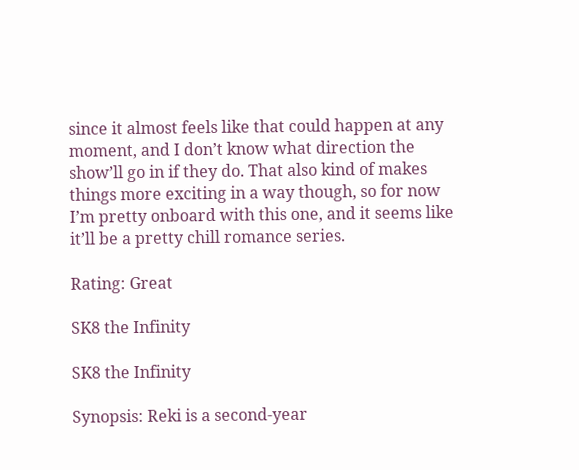since it almost feels like that could happen at any moment, and I don’t know what direction the show’ll go in if they do. That also kind of makes things more exciting in a way though, so for now I’m pretty onboard with this one, and it seems like it’ll be a pretty chill romance series.

Rating: Great

SK8 the Infinity

SK8 the Infinity

Synopsis: Reki is a second-year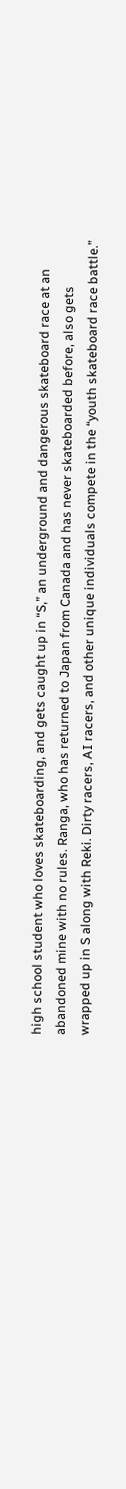high school student who loves skateboarding, and gets caught up in “S,” an underground and dangerous skateboard race at an abandoned mine with no rules. Ranga, who has returned to Japan from Canada and has never skateboarded before, also gets wrapped up in S along with Reki. Dirty racers, AI racers, and other unique individuals compete in the “youth skateboard race battle.”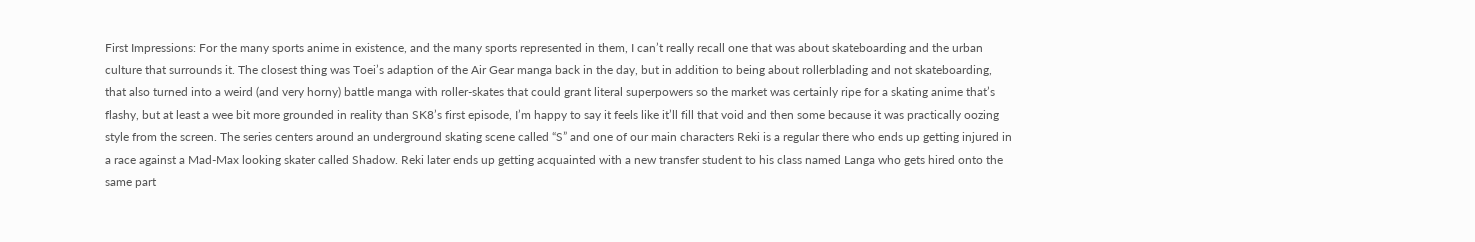First Impressions: For the many sports anime in existence, and the many sports represented in them, I can’t really recall one that was about skateboarding and the urban culture that surrounds it. The closest thing was Toei’s adaption of the Air Gear manga back in the day, but in addition to being about rollerblading and not skateboarding, that also turned into a weird (and very horny) battle manga with roller-skates that could grant literal superpowers so the market was certainly ripe for a skating anime that’s flashy, but at least a wee bit more grounded in reality than SK8’s first episode, I’m happy to say it feels like it’ll fill that void and then some because it was practically oozing style from the screen. The series centers around an underground skating scene called “S” and one of our main characters Reki is a regular there who ends up getting injured in a race against a Mad-Max looking skater called Shadow. Reki later ends up getting acquainted with a new transfer student to his class named Langa who gets hired onto the same part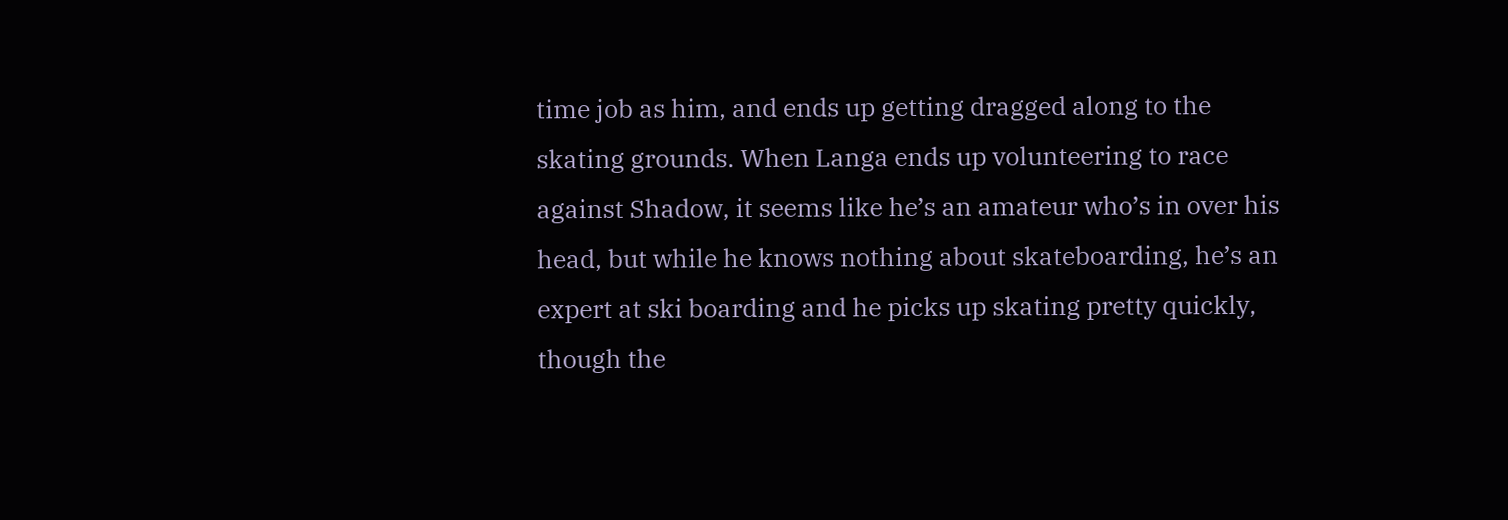time job as him, and ends up getting dragged along to the skating grounds. When Langa ends up volunteering to race against Shadow, it seems like he’s an amateur who’s in over his head, but while he knows nothing about skateboarding, he’s an expert at ski boarding and he picks up skating pretty quickly, though the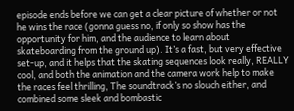episode ends before we can get a clear picture of whether or not he wins the race (gonna guess no, if only so show has the opportunity for him, and the audience to learn about skateboarding from the ground up). It’s a fast, but very effective set-up, and it helps that the skating sequences look really, REALLY cool, and both the animation and the camera work help to make the races feel thrilling, The soundtrack’s no slouch either, and combined some sleek and bombastic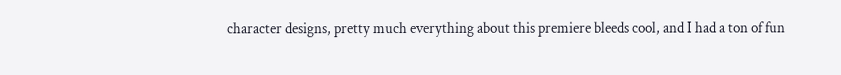character designs, pretty much everything about this premiere bleeds cool, and I had a ton of fun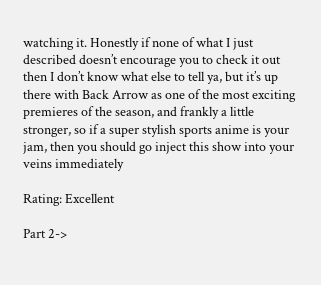watching it. Honestly if none of what I just described doesn’t encourage you to check it out then I don’t know what else to tell ya, but it’s up there with Back Arrow as one of the most exciting premieres of the season, and frankly a little stronger, so if a super stylish sports anime is your jam, then you should go inject this show into your veins immediately

Rating: Excellent

Part 2->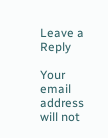Leave a Reply

Your email address will not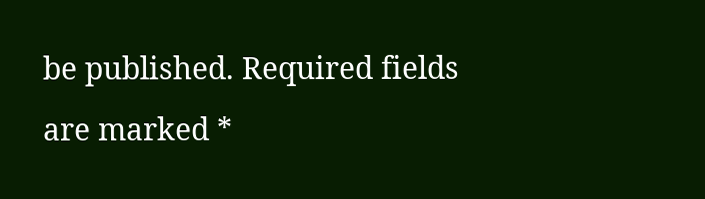be published. Required fields are marked *